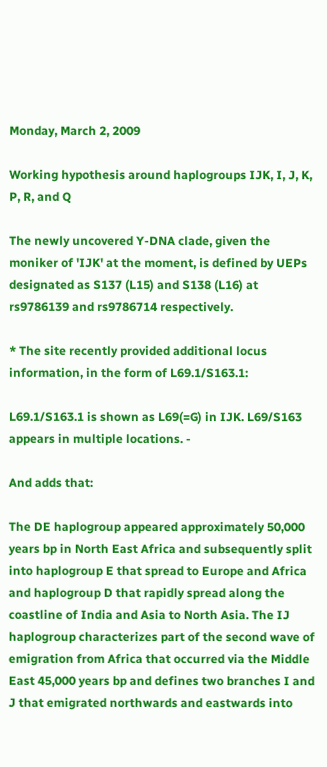Monday, March 2, 2009

Working hypothesis around haplogroups IJK, I, J, K, P, R, and Q

The newly uncovered Y-DNA clade, given the moniker of 'IJK' at the moment, is defined by UEPs designated as S137 (L15) and S138 (L16) at rs9786139 and rs9786714 respectively.

* The site recently provided additional locus information, in the form of L69.1/S163.1:

L69.1/S163.1 is shown as L69(=G) in IJK. L69/S163 appears in multiple locations. -

And adds that:

The DE haplogroup appeared approximately 50,000 years bp in North East Africa and subsequently split into haplogroup E that spread to Europe and Africa and haplogroup D that rapidly spread along the coastline of India and Asia to North Asia. The IJ haplogroup characterizes part of the second wave of emigration from Africa that occurred via the Middle East 45,000 years bp and defines two branches I and J that emigrated northwards and eastwards into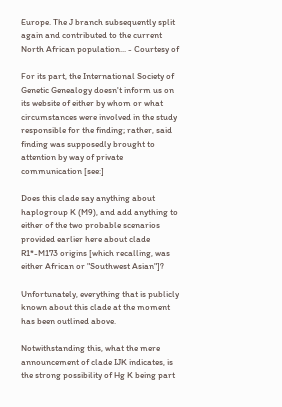Europe. The J branch subsequently split again and contributed to the current North African population... - Courtesy of

For its part, the International Society of Genetic Genealogy doesn't inform us on its website of either by whom or what circumstances were involved in the study responsible for the finding; rather, said finding was supposedly brought to attention by way of private communication [see:]

Does this clade say anything about haplogroup K (M9), and add anything to either of the two probable scenarios provided earlier here about clade R1*-M173 origins [which recalling, was either African or "Southwest Asian"]?

Unfortunately, everything that is publicly known about this clade at the moment has been outlined above.

Notwithstanding this, what the mere announcement of clade IJK indicates, is the strong possibility of Hg K being part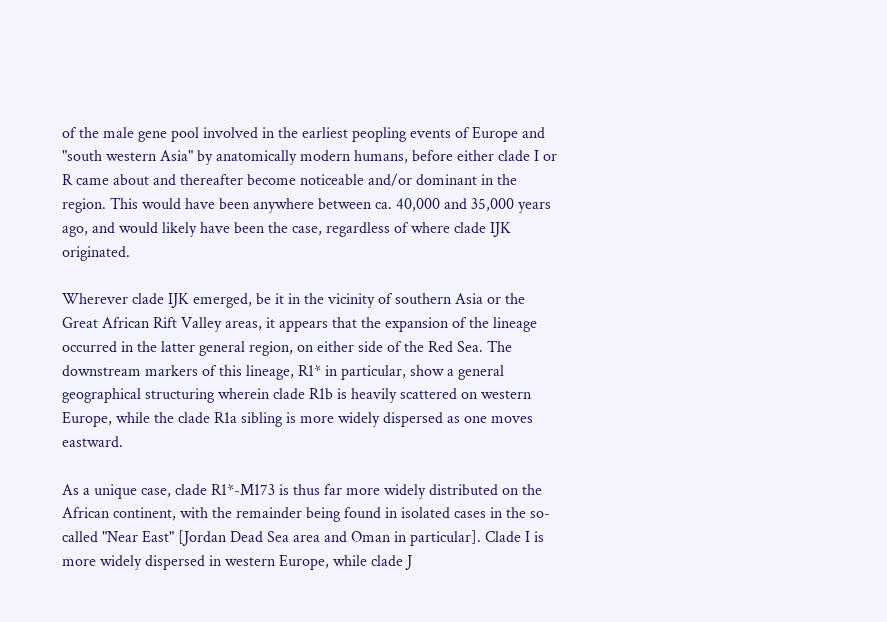of the male gene pool involved in the earliest peopling events of Europe and "south western Asia" by anatomically modern humans, before either clade I or R came about and thereafter become noticeable and/or dominant in the region. This would have been anywhere between ca. 40,000 and 35,000 years ago, and would likely have been the case, regardless of where clade IJK originated.

Wherever clade IJK emerged, be it in the vicinity of southern Asia or the Great African Rift Valley areas, it appears that the expansion of the lineage occurred in the latter general region, on either side of the Red Sea. The downstream markers of this lineage, R1* in particular, show a general geographical structuring wherein clade R1b is heavily scattered on western Europe, while the clade R1a sibling is more widely dispersed as one moves eastward.

As a unique case, clade R1*-M173 is thus far more widely distributed on the African continent, with the remainder being found in isolated cases in the so-called "Near East" [Jordan Dead Sea area and Oman in particular]. Clade I is more widely dispersed in western Europe, while clade J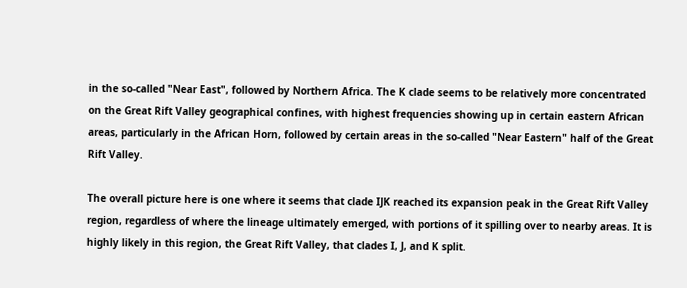in the so-called "Near East", followed by Northern Africa. The K clade seems to be relatively more concentrated on the Great Rift Valley geographical confines, with highest frequencies showing up in certain eastern African areas, particularly in the African Horn, followed by certain areas in the so-called "Near Eastern" half of the Great Rift Valley.

The overall picture here is one where it seems that clade IJK reached its expansion peak in the Great Rift Valley region, regardless of where the lineage ultimately emerged, with portions of it spilling over to nearby areas. It is highly likely in this region, the Great Rift Valley, that clades I, J, and K split.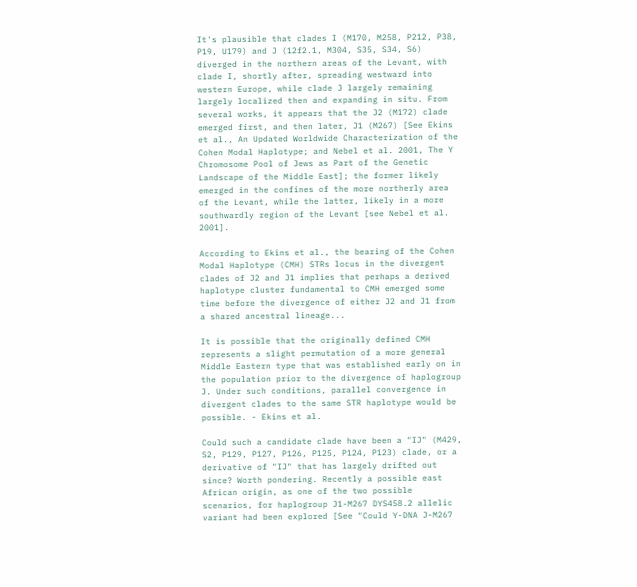It's plausible that clades I (M170, M258, P212, P38, P19, U179) and J (12f2.1, M304, S35, S34, S6) diverged in the northern areas of the Levant, with clade I, shortly after, spreading westward into western Europe, while clade J largely remaining largely localized then and expanding in situ. From several works, it appears that the J2 (M172) clade emerged first, and then later, J1 (M267) [See Ekins et al., An Updated Worldwide Characterization of the Cohen Modal Haplotype; and Nebel et al. 2001, The Y Chromosome Pool of Jews as Part of the Genetic Landscape of the Middle East]; the former likely emerged in the confines of the more northerly area of the Levant, while the latter, likely in a more southwardly region of the Levant [see Nebel et al. 2001].

According to Ekins et al., the bearing of the Cohen Modal Haplotype (CMH) STRs locus in the divergent clades of J2 and J1 implies that perhaps a derived haplotype cluster fundamental to CMH emerged some time before the divergence of either J2 and J1 from a shared ancestral lineage...

It is possible that the originally defined CMH represents a slight permutation of a more general Middle Eastern type that was established early on in the population prior to the divergence of haplogroup J. Under such conditions, parallel convergence in divergent clades to the same STR haplotype would be possible. - Ekins et al.

Could such a candidate clade have been a "IJ" (M429, S2, P129, P127, P126, P125, P124, P123) clade, or a derivative of "IJ" that has largely drifted out since? Worth pondering. Recently a possible east African origin, as one of the two possible scenarios, for haplogroup J1-M267 DYS458.2 allelic variant had been explored [See "Could Y-DNA J-M267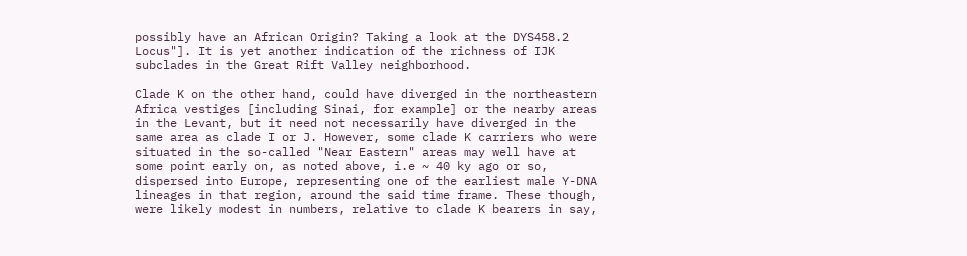possibly have an African Origin? Taking a look at the DYS458.2 Locus"]. It is yet another indication of the richness of IJK subclades in the Great Rift Valley neighborhood.

Clade K on the other hand, could have diverged in the northeastern Africa vestiges [including Sinai, for example] or the nearby areas in the Levant, but it need not necessarily have diverged in the same area as clade I or J. However, some clade K carriers who were situated in the so-called "Near Eastern" areas may well have at some point early on, as noted above, i.e ~ 40 ky ago or so, dispersed into Europe, representing one of the earliest male Y-DNA lineages in that region, around the said time frame. These though, were likely modest in numbers, relative to clade K bearers in say,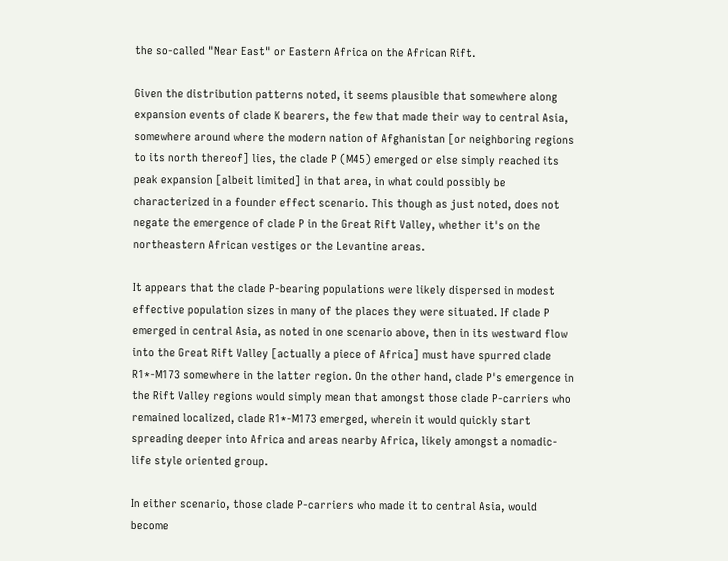the so-called "Near East" or Eastern Africa on the African Rift.

Given the distribution patterns noted, it seems plausible that somewhere along expansion events of clade K bearers, the few that made their way to central Asia, somewhere around where the modern nation of Afghanistan [or neighboring regions to its north thereof] lies, the clade P (M45) emerged or else simply reached its peak expansion [albeit limited] in that area, in what could possibly be characterized in a founder effect scenario. This though as just noted, does not negate the emergence of clade P in the Great Rift Valley, whether it's on the northeastern African vestiges or the Levantine areas.

It appears that the clade P-bearing populations were likely dispersed in modest effective population sizes in many of the places they were situated. If clade P emerged in central Asia, as noted in one scenario above, then in its westward flow into the Great Rift Valley [actually a piece of Africa] must have spurred clade R1*-M173 somewhere in the latter region. On the other hand, clade P's emergence in the Rift Valley regions would simply mean that amongst those clade P-carriers who remained localized, clade R1*-M173 emerged, wherein it would quickly start spreading deeper into Africa and areas nearby Africa, likely amongst a nomadic-life style oriented group.

In either scenario, those clade P-carriers who made it to central Asia, would become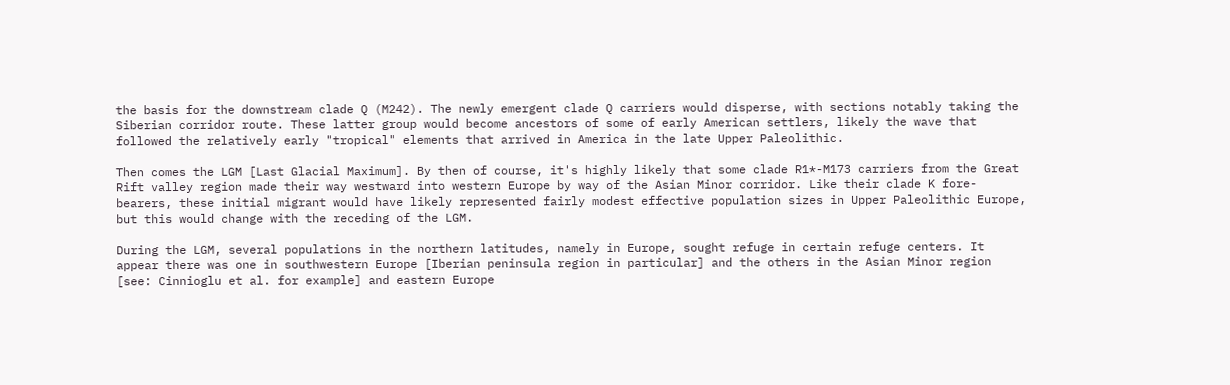the basis for the downstream clade Q (M242). The newly emergent clade Q carriers would disperse, with sections notably taking the Siberian corridor route. These latter group would become ancestors of some of early American settlers, likely the wave that followed the relatively early "tropical" elements that arrived in America in the late Upper Paleolithic.

Then comes the LGM [Last Glacial Maximum]. By then of course, it's highly likely that some clade R1*-M173 carriers from the Great Rift valley region made their way westward into western Europe by way of the Asian Minor corridor. Like their clade K fore-bearers, these initial migrant would have likely represented fairly modest effective population sizes in Upper Paleolithic Europe, but this would change with the receding of the LGM.

During the LGM, several populations in the northern latitudes, namely in Europe, sought refuge in certain refuge centers. It appear there was one in southwestern Europe [Iberian peninsula region in particular] and the others in the Asian Minor region [see: Cinnioglu et al. for example] and eastern Europe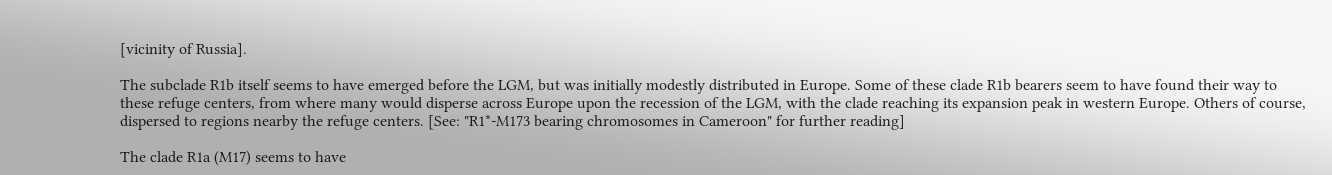[vicinity of Russia].

The subclade R1b itself seems to have emerged before the LGM, but was initially modestly distributed in Europe. Some of these clade R1b bearers seem to have found their way to these refuge centers, from where many would disperse across Europe upon the recession of the LGM, with the clade reaching its expansion peak in western Europe. Others of course, dispersed to regions nearby the refuge centers. [See: "R1*-M173 bearing chromosomes in Cameroon" for further reading]

The clade R1a (M17) seems to have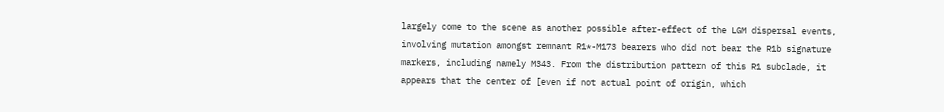largely come to the scene as another possible after-effect of the LGM dispersal events, involving mutation amongst remnant R1*-M173 bearers who did not bear the R1b signature markers, including namely M343. From the distribution pattern of this R1 subclade, it appears that the center of [even if not actual point of origin, which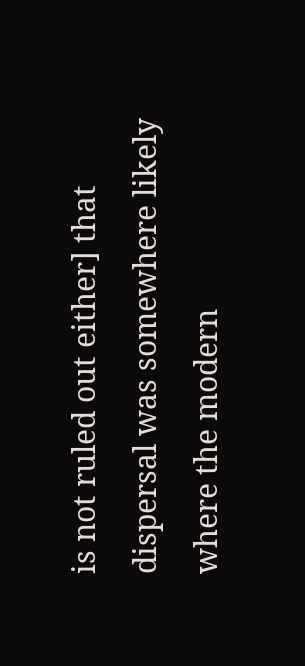is not ruled out either] that dispersal was somewhere likely where the modern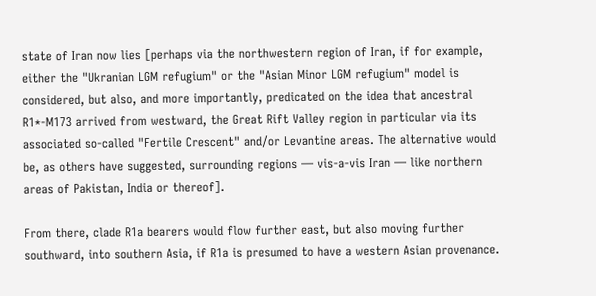state of Iran now lies [perhaps via the northwestern region of Iran, if for example, either the "Ukranian LGM refugium" or the "Asian Minor LGM refugium" model is considered, but also, and more importantly, predicated on the idea that ancestral R1*-M173 arrived from westward, the Great Rift Valley region in particular via its associated so-called "Fertile Crescent" and/or Levantine areas. The alternative would be, as others have suggested, surrounding regions — vis-a-vis Iran — like northern areas of Pakistan, India or thereof].

From there, clade R1a bearers would flow further east, but also moving further southward, into southern Asia, if R1a is presumed to have a western Asian provenance.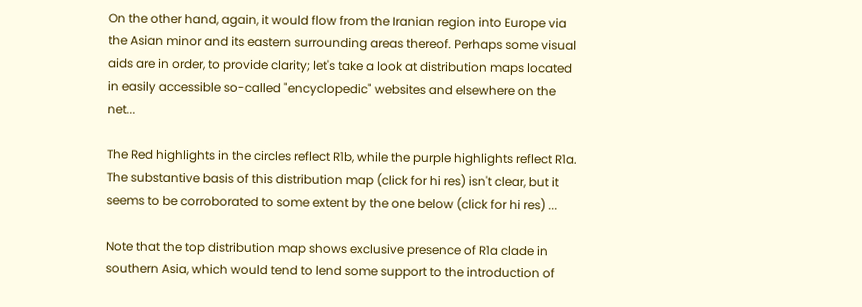On the other hand, again, it would flow from the Iranian region into Europe via the Asian minor and its eastern surrounding areas thereof. Perhaps some visual aids are in order, to provide clarity; let's take a look at distribution maps located in easily accessible so-called "encyclopedic" websites and elsewhere on the net...

The Red highlights in the circles reflect R1b, while the purple highlights reflect R1a. The substantive basis of this distribution map (click for hi res) isn't clear, but it seems to be corroborated to some extent by the one below (click for hi res) ...

Note that the top distribution map shows exclusive presence of R1a clade in southern Asia, which would tend to lend some support to the introduction of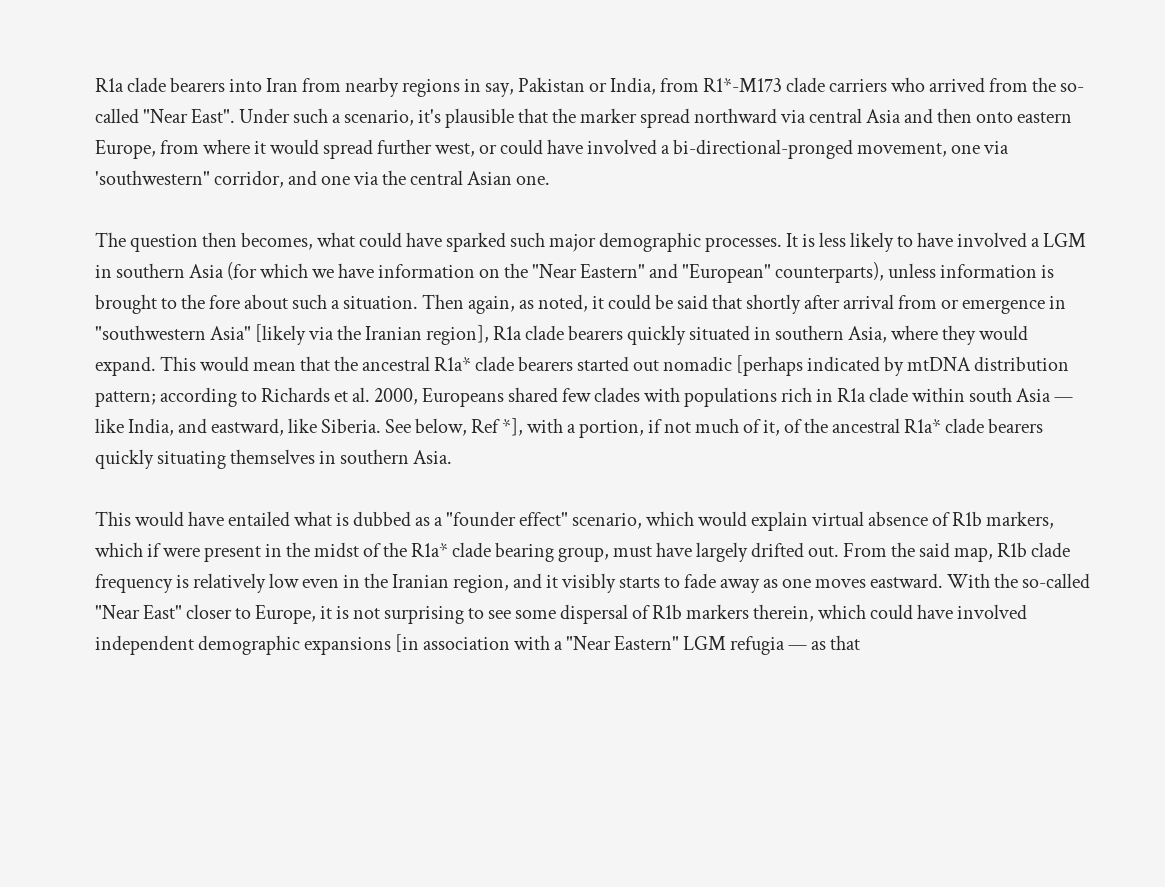R1a clade bearers into Iran from nearby regions in say, Pakistan or India, from R1*-M173 clade carriers who arrived from the so-called "Near East". Under such a scenario, it's plausible that the marker spread northward via central Asia and then onto eastern Europe, from where it would spread further west, or could have involved a bi-directional-pronged movement, one via 'southwestern" corridor, and one via the central Asian one.

The question then becomes, what could have sparked such major demographic processes. It is less likely to have involved a LGM in southern Asia (for which we have information on the "Near Eastern" and "European" counterparts), unless information is brought to the fore about such a situation. Then again, as noted, it could be said that shortly after arrival from or emergence in "southwestern Asia" [likely via the Iranian region], R1a clade bearers quickly situated in southern Asia, where they would expand. This would mean that the ancestral R1a* clade bearers started out nomadic [perhaps indicated by mtDNA distribution pattern; according to Richards et al. 2000, Europeans shared few clades with populations rich in R1a clade within south Asia — like India, and eastward, like Siberia. See below, Ref *], with a portion, if not much of it, of the ancestral R1a* clade bearers quickly situating themselves in southern Asia.

This would have entailed what is dubbed as a "founder effect" scenario, which would explain virtual absence of R1b markers, which if were present in the midst of the R1a* clade bearing group, must have largely drifted out. From the said map, R1b clade frequency is relatively low even in the Iranian region, and it visibly starts to fade away as one moves eastward. With the so-called "Near East" closer to Europe, it is not surprising to see some dispersal of R1b markers therein, which could have involved independent demographic expansions [in association with a "Near Eastern" LGM refugia — as that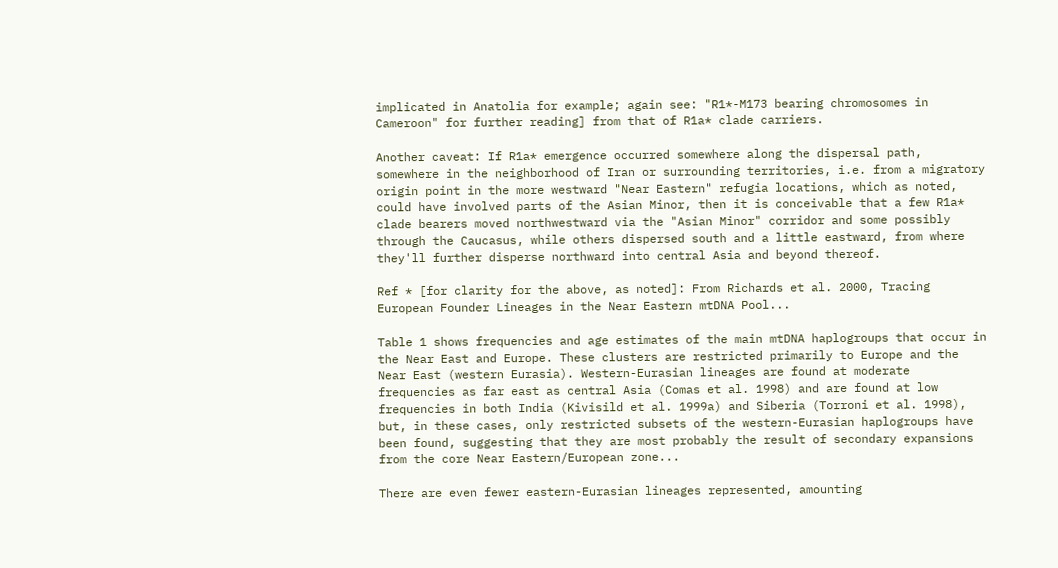implicated in Anatolia for example; again see: "R1*-M173 bearing chromosomes in Cameroon" for further reading] from that of R1a* clade carriers.

Another caveat: If R1a* emergence occurred somewhere along the dispersal path, somewhere in the neighborhood of Iran or surrounding territories, i.e. from a migratory origin point in the more westward "Near Eastern" refugia locations, which as noted, could have involved parts of the Asian Minor, then it is conceivable that a few R1a* clade bearers moved northwestward via the "Asian Minor" corridor and some possibly through the Caucasus, while others dispersed south and a little eastward, from where they'll further disperse northward into central Asia and beyond thereof.

Ref * [for clarity for the above, as noted]: From Richards et al. 2000, Tracing European Founder Lineages in the Near Eastern mtDNA Pool...

Table 1 shows frequencies and age estimates of the main mtDNA haplogroups that occur in the Near East and Europe. These clusters are restricted primarily to Europe and the Near East (western Eurasia). Western-Eurasian lineages are found at moderate frequencies as far east as central Asia (Comas et al. 1998) and are found at low frequencies in both India (Kivisild et al. 1999a) and Siberia (Torroni et al. 1998), but, in these cases, only restricted subsets of the western-Eurasian haplogroups have been found, suggesting that they are most probably the result of secondary expansions from the core Near Eastern/European zone...

There are even fewer eastern-Eurasian lineages represented, amounting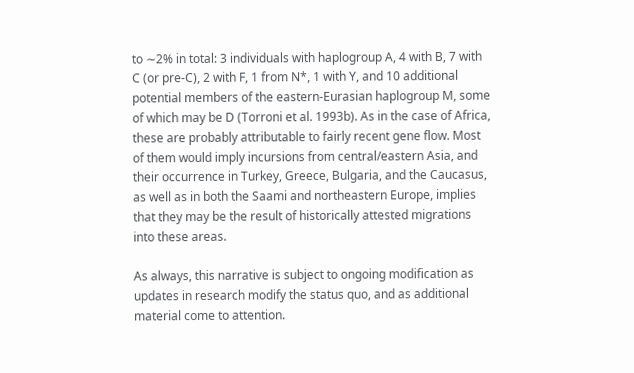to ∼2% in total: 3 individuals with haplogroup A, 4 with B, 7 with C (or pre-C), 2 with F, 1 from N*, 1 with Y, and 10 additional potential members of the eastern-Eurasian haplogroup M, some of which may be D (Torroni et al. 1993b). As in the case of Africa, these are probably attributable to fairly recent gene flow. Most of them would imply incursions from central/eastern Asia, and their occurrence in Turkey, Greece, Bulgaria, and the Caucasus, as well as in both the Saami and northeastern Europe, implies that they may be the result of historically attested migrations into these areas.

As always, this narrative is subject to ongoing modification as updates in research modify the status quo, and as additional material come to attention.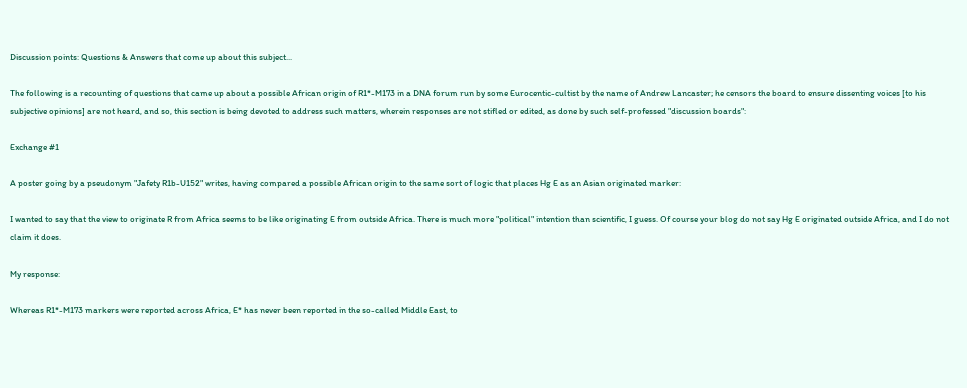Discussion points: Questions & Answers that come up about this subject...

The following is a recounting of questions that came up about a possible African origin of R1*-M173 in a DNA forum run by some Eurocentic-cultist by the name of Andrew Lancaster; he censors the board to ensure dissenting voices [to his subjective opinions] are not heard, and so, this section is being devoted to address such matters, wherein responses are not stifled or edited, as done by such self-professed "discussion boards":

Exchange #1

A poster going by a pseudonym "Jafety R1b-U152" writes, having compared a possible African origin to the same sort of logic that places Hg E as an Asian originated marker:

I wanted to say that the view to originate R from Africa seems to be like originating E from outside Africa. There is much more "political" intention than scientific, I guess. Of course your blog do not say Hg E originated outside Africa, and I do not claim it does.

My response:

Whereas R1*-M173 markers were reported across Africa, E* has never been reported in the so-called Middle East, to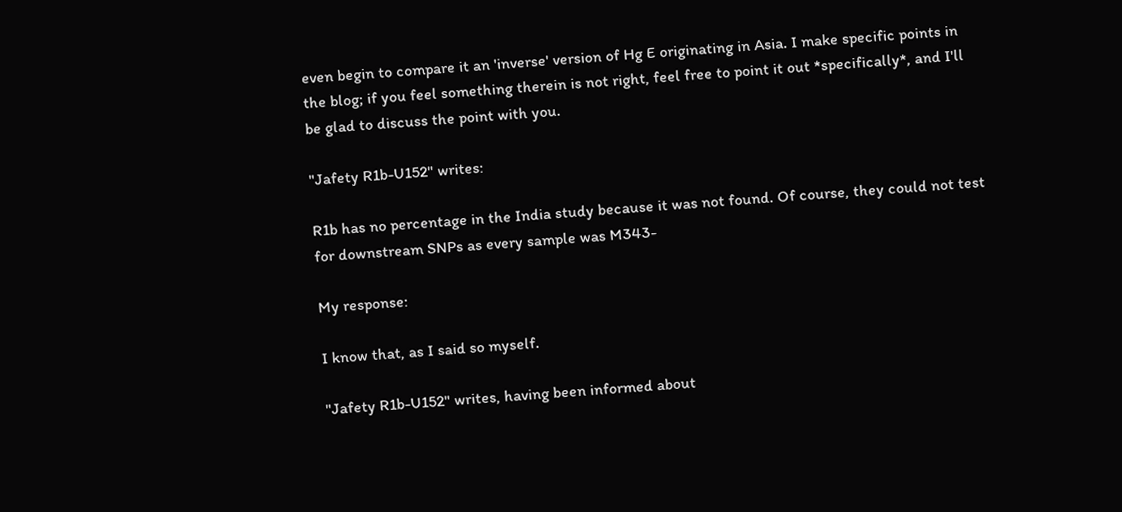even begin to compare it an 'inverse' version of Hg E originating in Asia. I make specific points in the blog; if you feel something therein is not right, feel free to point it out *specifically*, and I'll be glad to discuss the point with you.

"Jafety R1b-U152" writes:

R1b has no percentage in the India study because it was not found. Of course, they could not test for downstream SNPs as every sample was M343-

My response:

I know that, as I said so myself.

"Jafety R1b-U152" writes, having been informed about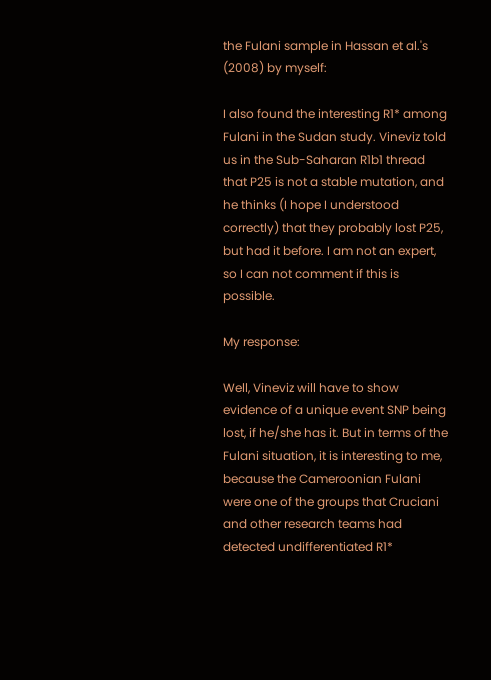the Fulani sample in Hassan et al.'s (2008) by myself:

I also found the interesting R1* among Fulani in the Sudan study. Vineviz told us in the Sub-Saharan R1b1 thread that P25 is not a stable mutation, and he thinks (I hope I understood correctly) that they probably lost P25, but had it before. I am not an expert, so I can not comment if this is possible.

My response:

Well, Vineviz will have to show evidence of a unique event SNP being lost, if he/she has it. But in terms of the Fulani situation, it is interesting to me, because the Cameroonian Fulani were one of the groups that Cruciani and other research teams had detected undifferentiated R1*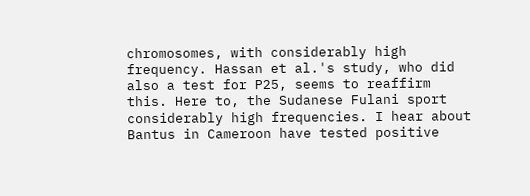chromosomes, with considerably high frequency. Hassan et al.'s study, who did also a test for P25, seems to reaffirm this. Here to, the Sudanese Fulani sport considerably high frequencies. I hear about Bantus in Cameroon have tested positive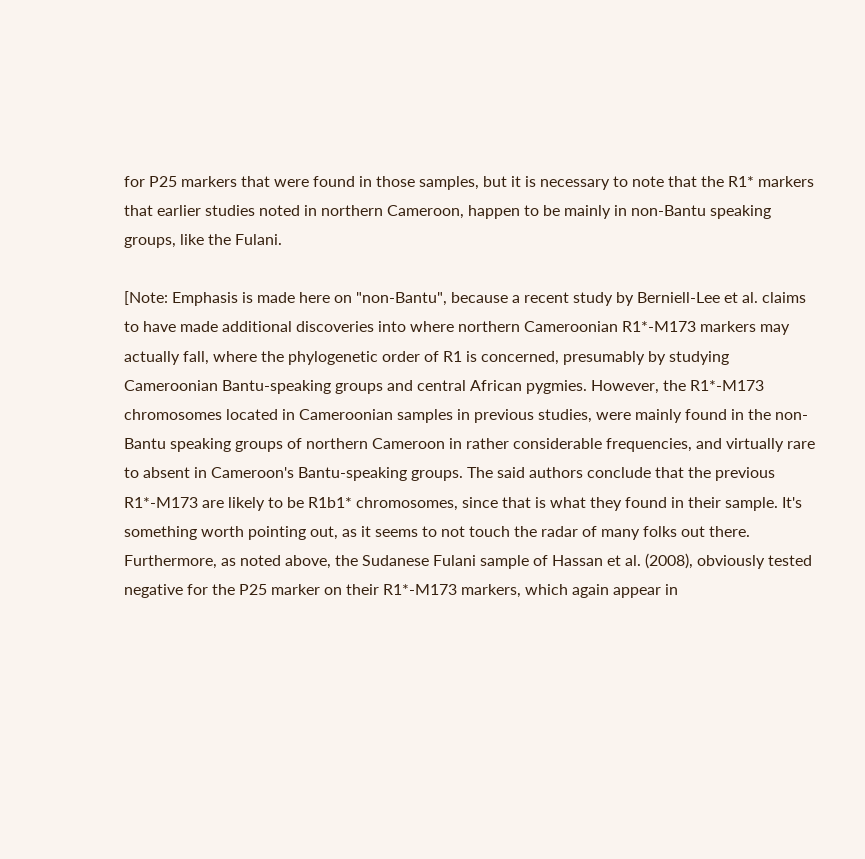for P25 markers that were found in those samples, but it is necessary to note that the R1* markers that earlier studies noted in northern Cameroon, happen to be mainly in non-Bantu speaking groups, like the Fulani.

[Note: Emphasis is made here on "non-Bantu", because a recent study by Berniell-Lee et al. claims to have made additional discoveries into where northern Cameroonian R1*-M173 markers may actually fall, where the phylogenetic order of R1 is concerned, presumably by studying Cameroonian Bantu-speaking groups and central African pygmies. However, the R1*-M173 chromosomes located in Cameroonian samples in previous studies, were mainly found in the non-Bantu speaking groups of northern Cameroon in rather considerable frequencies, and virtually rare to absent in Cameroon's Bantu-speaking groups. The said authors conclude that the previous R1*-M173 are likely to be R1b1* chromosomes, since that is what they found in their sample. It's something worth pointing out, as it seems to not touch the radar of many folks out there. Furthermore, as noted above, the Sudanese Fulani sample of Hassan et al. (2008), obviously tested negative for the P25 marker on their R1*-M173 markers, which again appear in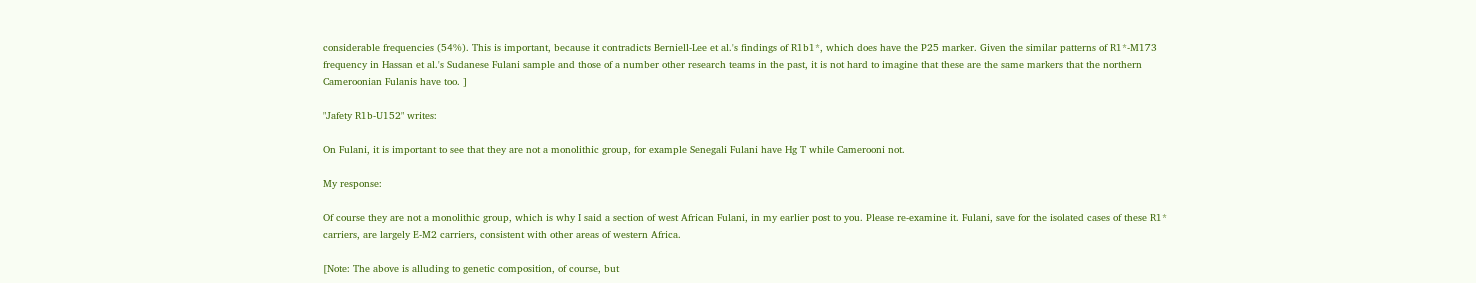considerable frequencies (54%). This is important, because it contradicts Berniell-Lee et al.'s findings of R1b1*, which does have the P25 marker. Given the similar patterns of R1*-M173 frequency in Hassan et al.'s Sudanese Fulani sample and those of a number other research teams in the past, it is not hard to imagine that these are the same markers that the northern Cameroonian Fulanis have too. ]

"Jafety R1b-U152" writes:

On Fulani, it is important to see that they are not a monolithic group, for example Senegali Fulani have Hg T while Camerooni not.

My response:

Of course they are not a monolithic group, which is why I said a section of west African Fulani, in my earlier post to you. Please re-examine it. Fulani, save for the isolated cases of these R1* carriers, are largely E-M2 carriers, consistent with other areas of western Africa.

[Note: The above is alluding to genetic composition, of course, but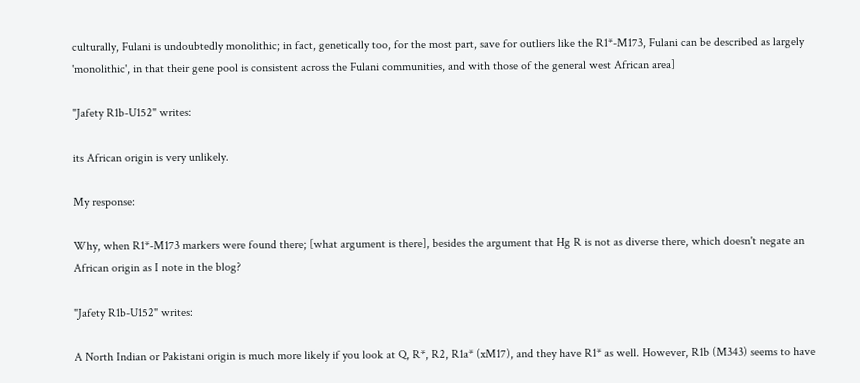culturally, Fulani is undoubtedly monolithic; in fact, genetically too, for the most part, save for outliers like the R1*-M173, Fulani can be described as largely 'monolithic', in that their gene pool is consistent across the Fulani communities, and with those of the general west African area]

"Jafety R1b-U152" writes:

its African origin is very unlikely.

My response:

Why, when R1*-M173 markers were found there; [what argument is there], besides the argument that Hg R is not as diverse there, which doesn't negate an African origin as I note in the blog?

"Jafety R1b-U152" writes:

A North Indian or Pakistani origin is much more likely if you look at Q, R*, R2, R1a* (xM17), and they have R1* as well. However, R1b (M343) seems to have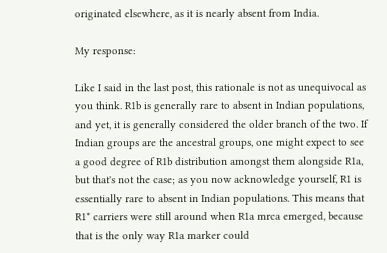originated elsewhere, as it is nearly absent from India.

My response:

Like I said in the last post, this rationale is not as unequivocal as you think. R1b is generally rare to absent in Indian populations, and yet, it is generally considered the older branch of the two. If Indian groups are the ancestral groups, one might expect to see a good degree of R1b distribution amongst them alongside R1a, but that's not the case; as you now acknowledge yourself, R1 is essentially rare to absent in Indian populations. This means that R1* carriers were still around when R1a mrca emerged, because that is the only way R1a marker could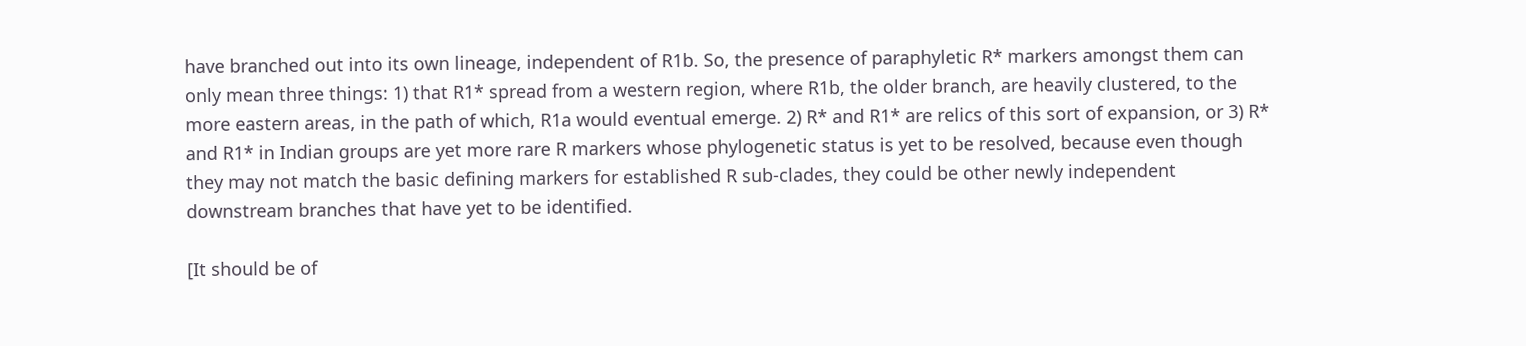have branched out into its own lineage, independent of R1b. So, the presence of paraphyletic R* markers amongst them can only mean three things: 1) that R1* spread from a western region, where R1b, the older branch, are heavily clustered, to the more eastern areas, in the path of which, R1a would eventual emerge. 2) R* and R1* are relics of this sort of expansion, or 3) R* and R1* in Indian groups are yet more rare R markers whose phylogenetic status is yet to be resolved, because even though they may not match the basic defining markers for established R sub-clades, they could be other newly independent downstream branches that have yet to be identified.

[It should be of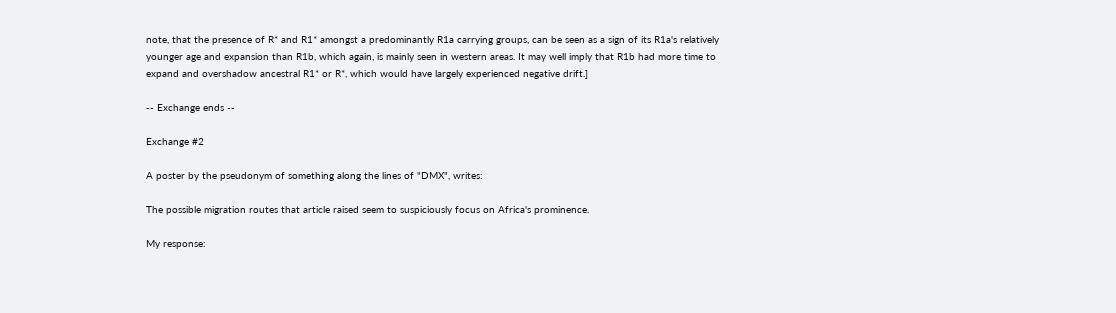note, that the presence of R* and R1* amongst a predominantly R1a carrying groups, can be seen as a sign of its R1a's relatively younger age and expansion than R1b, which again, is mainly seen in western areas. It may well imply that R1b had more time to expand and overshadow ancestral R1* or R*, which would have largely experienced negative drift.]

-- Exchange ends --

Exchange #2

A poster by the pseudonym of something along the lines of "DMX", writes:

The possible migration routes that article raised seem to suspiciously focus on Africa's prominence.

My response: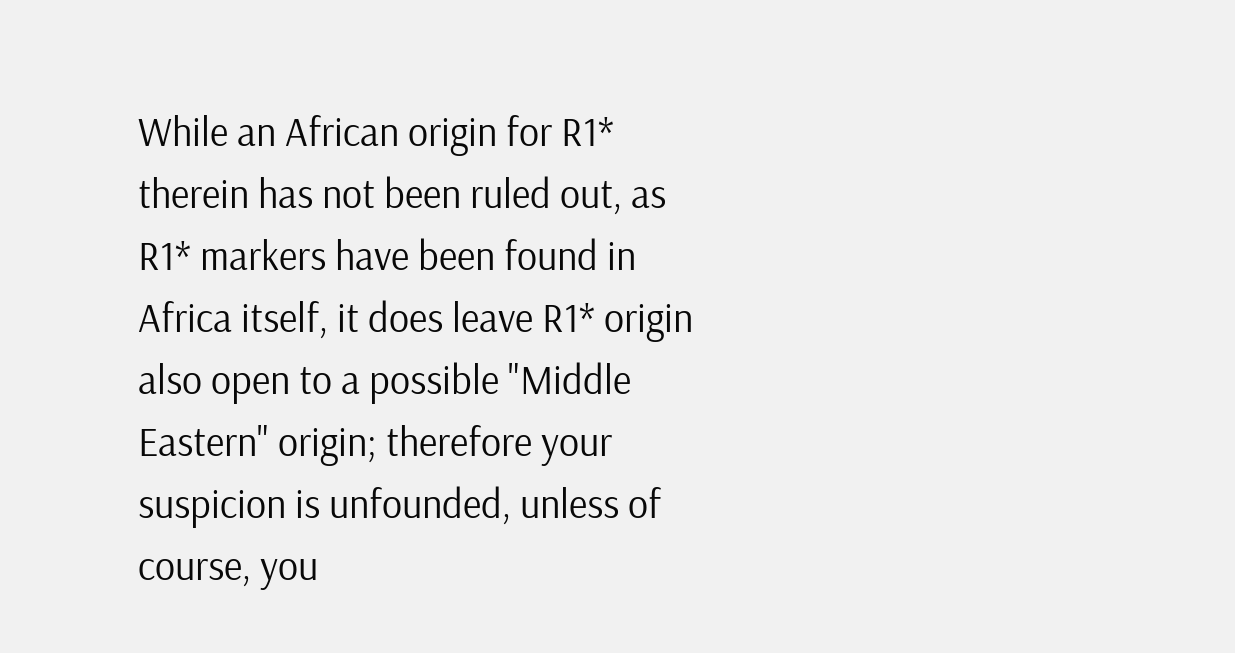While an African origin for R1* therein has not been ruled out, as R1* markers have been found in Africa itself, it does leave R1* origin also open to a possible "Middle Eastern" origin; therefore your suspicion is unfounded, unless of course, you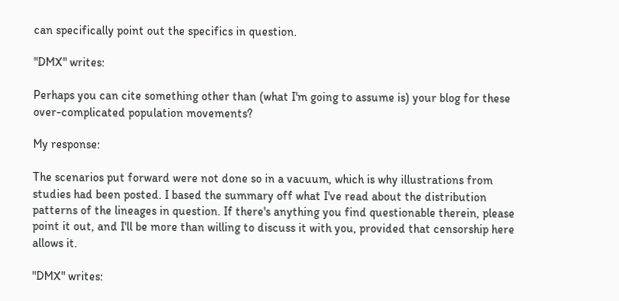can specifically point out the specifics in question.

"DMX" writes:

Perhaps you can cite something other than (what I'm going to assume is) your blog for these over-complicated population movements?

My response:

The scenarios put forward were not done so in a vacuum, which is why illustrations from studies had been posted. I based the summary off what I've read about the distribution patterns of the lineages in question. If there's anything you find questionable therein, please point it out, and I'll be more than willing to discuss it with you, provided that censorship here allows it.

"DMX" writes: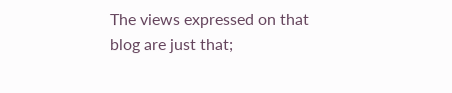The views expressed on that blog are just that;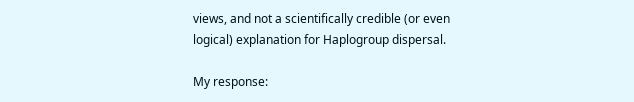views, and not a scientifically credible (or even logical) explanation for Haplogroup dispersal.

My response: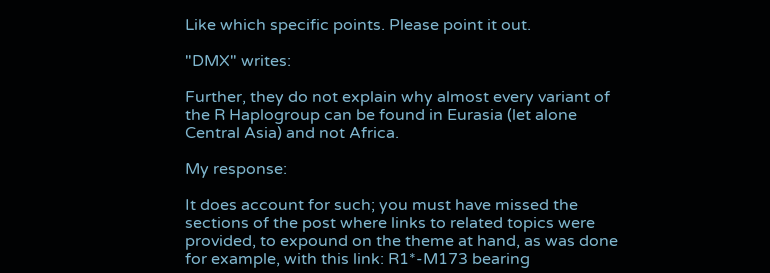Like which specific points. Please point it out.

"DMX" writes:

Further, they do not explain why almost every variant of the R Haplogroup can be found in Eurasia (let alone Central Asia) and not Africa.

My response:

It does account for such; you must have missed the sections of the post where links to related topics were provided, to expound on the theme at hand, as was done for example, with this link: R1*-M173 bearing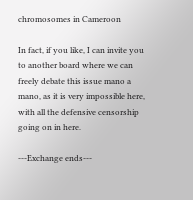chromosomes in Cameroon

In fact, if you like, I can invite you to another board where we can freely debate this issue mano a mano, as it is very impossible here, with all the defensive censorship going on in here.

---Exchange ends---